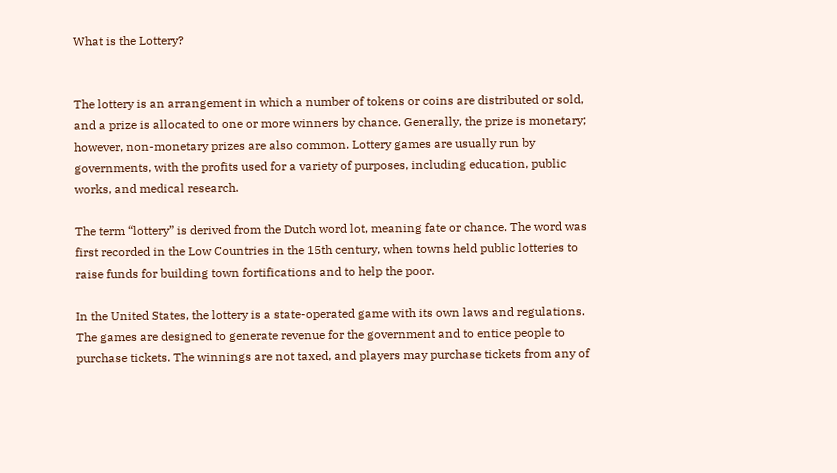What is the Lottery?


The lottery is an arrangement in which a number of tokens or coins are distributed or sold, and a prize is allocated to one or more winners by chance. Generally, the prize is monetary; however, non-monetary prizes are also common. Lottery games are usually run by governments, with the profits used for a variety of purposes, including education, public works, and medical research.

The term “lottery” is derived from the Dutch word lot, meaning fate or chance. The word was first recorded in the Low Countries in the 15th century, when towns held public lotteries to raise funds for building town fortifications and to help the poor.

In the United States, the lottery is a state-operated game with its own laws and regulations. The games are designed to generate revenue for the government and to entice people to purchase tickets. The winnings are not taxed, and players may purchase tickets from any of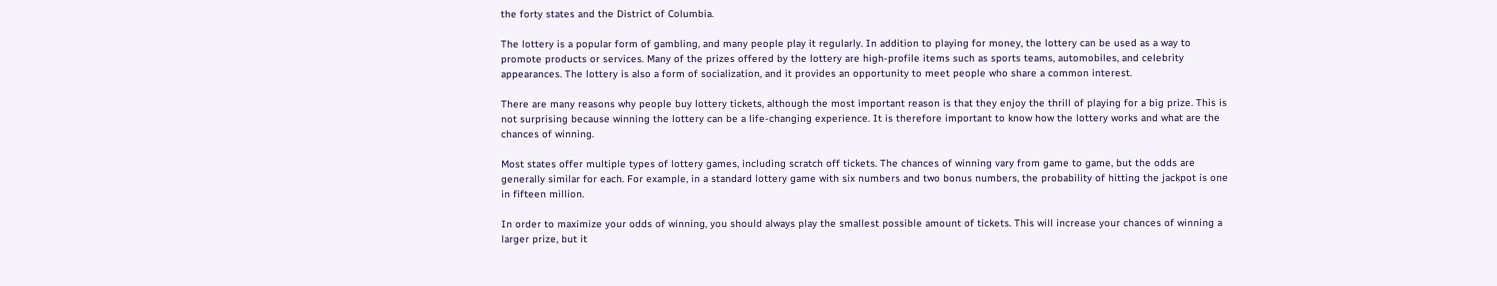the forty states and the District of Columbia.

The lottery is a popular form of gambling, and many people play it regularly. In addition to playing for money, the lottery can be used as a way to promote products or services. Many of the prizes offered by the lottery are high-profile items such as sports teams, automobiles, and celebrity appearances. The lottery is also a form of socialization, and it provides an opportunity to meet people who share a common interest.

There are many reasons why people buy lottery tickets, although the most important reason is that they enjoy the thrill of playing for a big prize. This is not surprising because winning the lottery can be a life-changing experience. It is therefore important to know how the lottery works and what are the chances of winning.

Most states offer multiple types of lottery games, including scratch off tickets. The chances of winning vary from game to game, but the odds are generally similar for each. For example, in a standard lottery game with six numbers and two bonus numbers, the probability of hitting the jackpot is one in fifteen million.

In order to maximize your odds of winning, you should always play the smallest possible amount of tickets. This will increase your chances of winning a larger prize, but it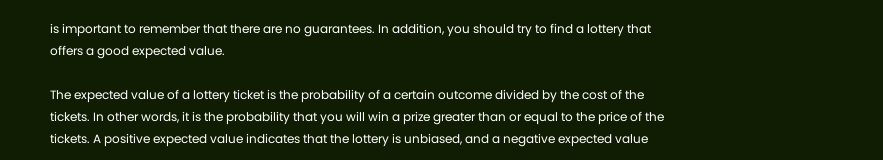is important to remember that there are no guarantees. In addition, you should try to find a lottery that offers a good expected value.

The expected value of a lottery ticket is the probability of a certain outcome divided by the cost of the tickets. In other words, it is the probability that you will win a prize greater than or equal to the price of the tickets. A positive expected value indicates that the lottery is unbiased, and a negative expected value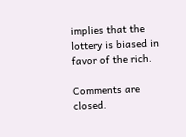implies that the lottery is biased in favor of the rich.

Comments are closed.